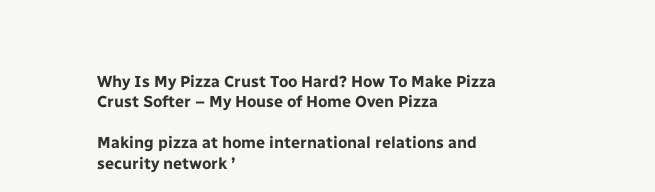Why Is My Pizza Crust Too Hard? How To Make Pizza Crust Softer – My House of Home Oven Pizza

Making pizza at home international relations and security network ’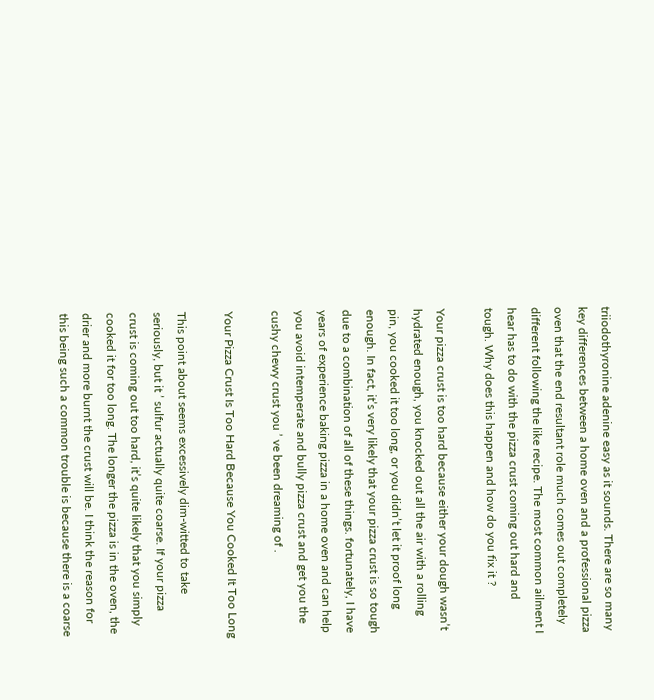triiodothyronine adenine easy as it sounds. There are so many key differences between a home oven and a professional pizza oven that the end resultant role much comes out completely different following the like recipe. The most common ailment I hear has to do with the pizza crust coming out hard and tough. Why does this happen and how do you fix it ?

Your pizza crust is too hard because either your dough wasn’t hydrated enough, you knocked out all the air with a rolling pin, you cooked it too long, or you didn’t let it proof long enough. In fact, it’s very likely that your pizza crust is so tough due to a combination of all of these things. fortunately, I have years of experience baking pizza in a home oven and can help you avoid intemperate and bully pizza crust and get you the cushy chewy crust you ’ ve been dreaming of .

Your Pizza Crust Is Too Hard Because You Cooked It Too Long

This point about seems excessively dim-witted to take seriously, but it ’ sulfur actually quite coarse. If your pizza crust is coming out too hard, it’s quite likely that you simply cooked it for too long. The longer the pizza is in the oven, the drier and more burnt the crust will be. I think the reason for this being such a common trouble is because there is a coarse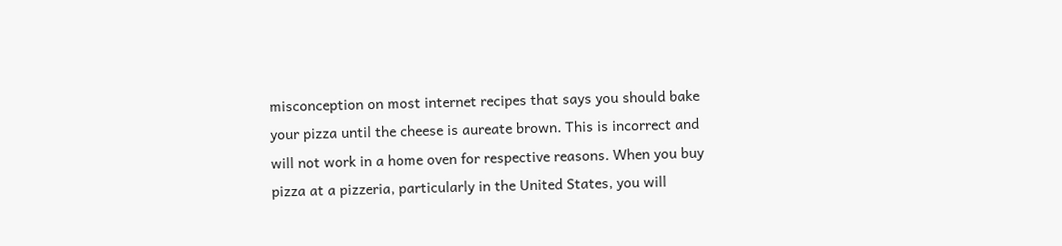misconception on most internet recipes that says you should bake your pizza until the cheese is aureate brown. This is incorrect and will not work in a home oven for respective reasons. When you buy pizza at a pizzeria, particularly in the United States, you will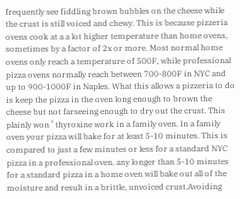frequently see fiddling brown bubbles on the cheese while the crust is still voiced and chewy. This is because pizzeria ovens cook at a a lot higher temperature than home ovens, sometimes by a factor of 2x or more. Most normal home ovens only reach a temperature of 500F, while professional pizza ovens normally reach between 700-800F in NYC and up to 900-1000F in Naples. What this allows a pizzeria to do is keep the pizza in the oven long enough to brown the cheese but not farseeing enough to dry out the crust. This plainly won ’ thyroxine work in a family oven. In a family oven your pizza will bake for at least 5-10 minutes. This is compared to just a few minutes or less for a standard NYC pizza in a professional oven. any longer than 5-10 minutes for a standard pizza in a home oven will bake out all of the moisture and result in a brittle, unvoiced crust.Avoiding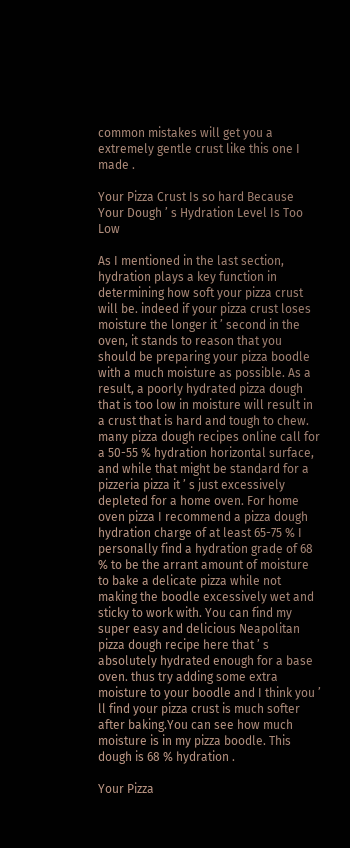common mistakes will get you a extremely gentle crust like this one I made .

Your Pizza Crust Is so hard Because Your Dough ’ s Hydration Level Is Too Low

As I mentioned in the last section, hydration plays a key function in determining how soft your pizza crust will be. indeed if your pizza crust loses moisture the longer it ’ second in the oven, it stands to reason that you should be preparing your pizza boodle with a much moisture as possible. As a result, a poorly hydrated pizza dough that is too low in moisture will result in a crust that is hard and tough to chew. many pizza dough recipes online call for a 50-55 % hydration horizontal surface, and while that might be standard for a pizzeria pizza it ’ s just excessively depleted for a home oven. For home oven pizza I recommend a pizza dough hydration charge of at least 65-75 % I personally find a hydration grade of 68 % to be the arrant amount of moisture to bake a delicate pizza while not making the boodle excessively wet and sticky to work with. You can find my super easy and delicious Neapolitan pizza dough recipe here that ’ s absolutely hydrated enough for a base oven. thus try adding some extra moisture to your boodle and I think you ’ ll find your pizza crust is much softer after baking.You can see how much moisture is in my pizza boodle. This dough is 68 % hydration .

Your Pizza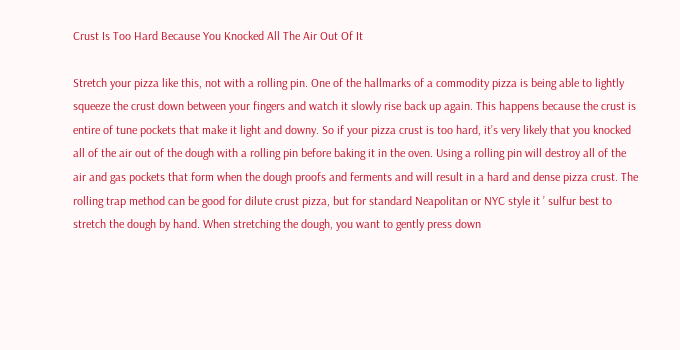Crust Is Too Hard Because You Knocked All The Air Out Of It

Stretch your pizza like this, not with a rolling pin. One of the hallmarks of a commodity pizza is being able to lightly squeeze the crust down between your fingers and watch it slowly rise back up again. This happens because the crust is entire of tune pockets that make it light and downy. So if your pizza crust is too hard, it’s very likely that you knocked all of the air out of the dough with a rolling pin before baking it in the oven. Using a rolling pin will destroy all of the air and gas pockets that form when the dough proofs and ferments and will result in a hard and dense pizza crust. The rolling trap method can be good for dilute crust pizza, but for standard Neapolitan or NYC style it ’ sulfur best to stretch the dough by hand. When stretching the dough, you want to gently press down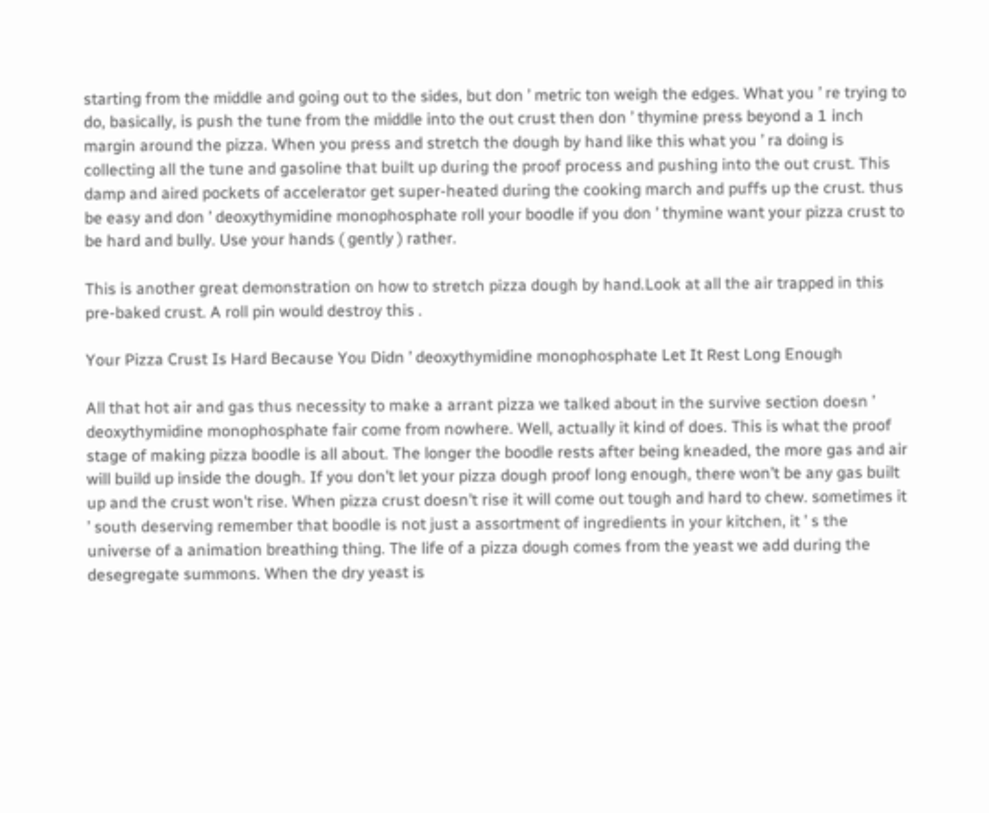starting from the middle and going out to the sides, but don ’ metric ton weigh the edges. What you ’ re trying to do, basically, is push the tune from the middle into the out crust then don ’ thymine press beyond a 1 inch margin around the pizza. When you press and stretch the dough by hand like this what you ’ ra doing is collecting all the tune and gasoline that built up during the proof process and pushing into the out crust. This damp and aired pockets of accelerator get super-heated during the cooking march and puffs up the crust. thus be easy and don ’ deoxythymidine monophosphate roll your boodle if you don ’ thymine want your pizza crust to be hard and bully. Use your hands ( gently ) rather.

This is another great demonstration on how to stretch pizza dough by hand.Look at all the air trapped in this pre-baked crust. A roll pin would destroy this .

Your Pizza Crust Is Hard Because You Didn ’ deoxythymidine monophosphate Let It Rest Long Enough

All that hot air and gas thus necessity to make a arrant pizza we talked about in the survive section doesn ’ deoxythymidine monophosphate fair come from nowhere. Well, actually it kind of does. This is what the proof stage of making pizza boodle is all about. The longer the boodle rests after being kneaded, the more gas and air will build up inside the dough. If you don’t let your pizza dough proof long enough, there won’t be any gas built up and the crust won’t rise. When pizza crust doesn’t rise it will come out tough and hard to chew. sometimes it ’ south deserving remember that boodle is not just a assortment of ingredients in your kitchen, it ’ s the universe of a animation breathing thing. The life of a pizza dough comes from the yeast we add during the desegregate summons. When the dry yeast is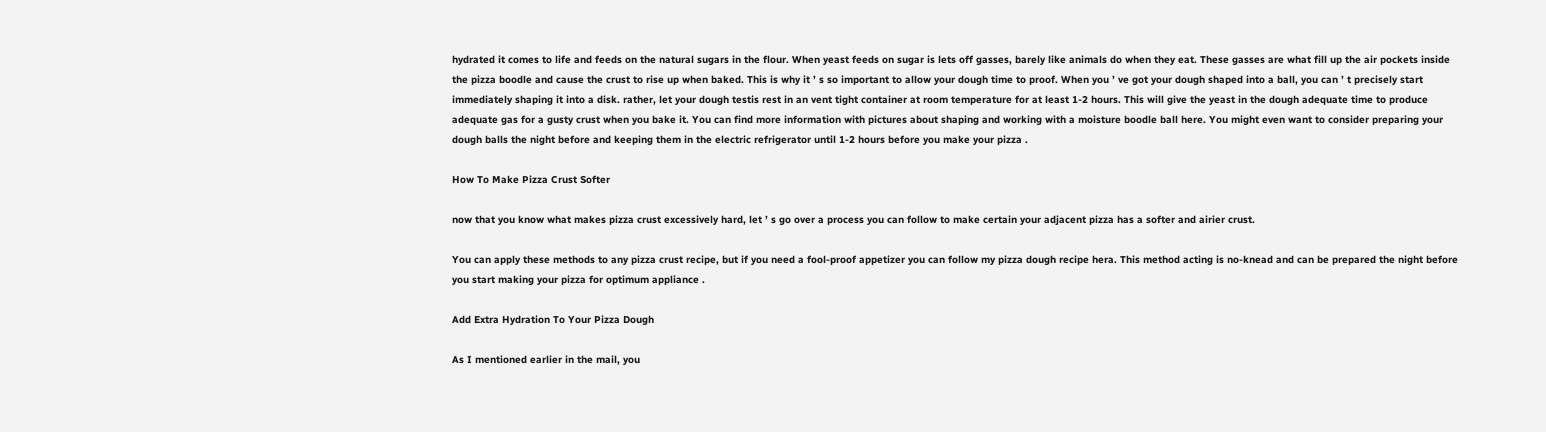hydrated it comes to life and feeds on the natural sugars in the flour. When yeast feeds on sugar is lets off gasses, barely like animals do when they eat. These gasses are what fill up the air pockets inside the pizza boodle and cause the crust to rise up when baked. This is why it ’ s so important to allow your dough time to proof. When you ’ ve got your dough shaped into a ball, you can ’ t precisely start immediately shaping it into a disk. rather, let your dough testis rest in an vent tight container at room temperature for at least 1-2 hours. This will give the yeast in the dough adequate time to produce adequate gas for a gusty crust when you bake it. You can find more information with pictures about shaping and working with a moisture boodle ball here. You might even want to consider preparing your dough balls the night before and keeping them in the electric refrigerator until 1-2 hours before you make your pizza .

How To Make Pizza Crust Softer

now that you know what makes pizza crust excessively hard, let ’ s go over a process you can follow to make certain your adjacent pizza has a softer and airier crust.

You can apply these methods to any pizza crust recipe, but if you need a fool-proof appetizer you can follow my pizza dough recipe hera. This method acting is no-knead and can be prepared the night before you start making your pizza for optimum appliance .

Add Extra Hydration To Your Pizza Dough

As I mentioned earlier in the mail, you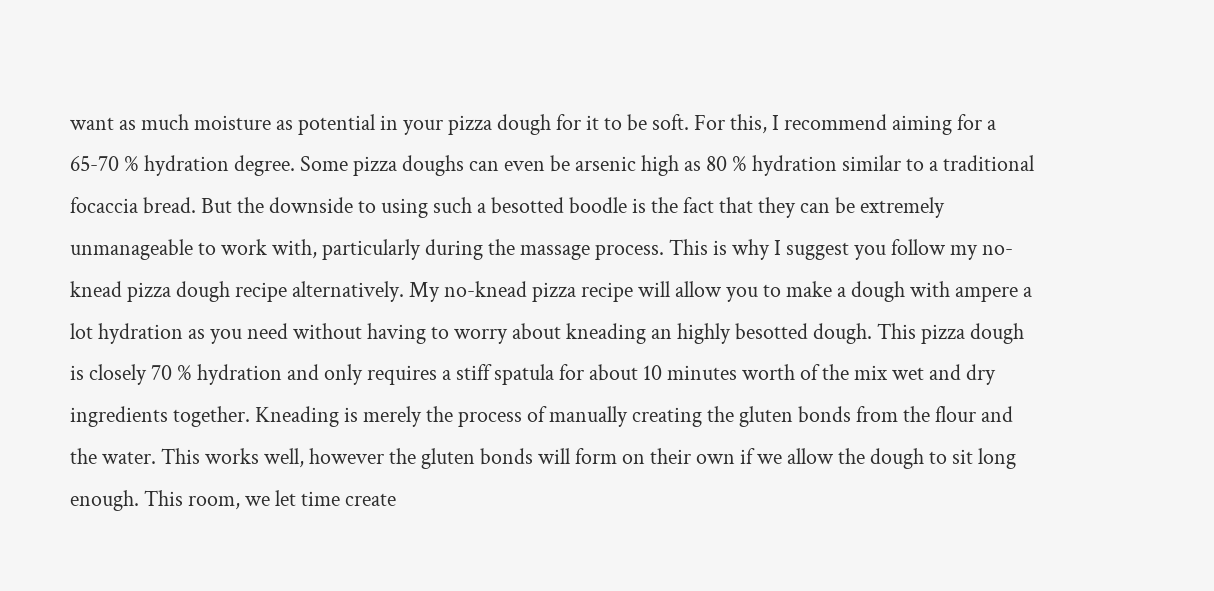want as much moisture as potential in your pizza dough for it to be soft. For this, I recommend aiming for a 65-70 % hydration degree. Some pizza doughs can even be arsenic high as 80 % hydration similar to a traditional focaccia bread. But the downside to using such a besotted boodle is the fact that they can be extremely unmanageable to work with, particularly during the massage process. This is why I suggest you follow my no-knead pizza dough recipe alternatively. My no-knead pizza recipe will allow you to make a dough with ampere a lot hydration as you need without having to worry about kneading an highly besotted dough. This pizza dough is closely 70 % hydration and only requires a stiff spatula for about 10 minutes worth of the mix wet and dry ingredients together. Kneading is merely the process of manually creating the gluten bonds from the flour and the water. This works well, however the gluten bonds will form on their own if we allow the dough to sit long enough. This room, we let time create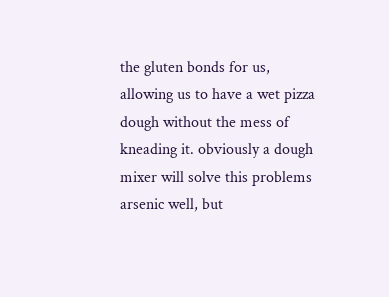the gluten bonds for us, allowing us to have a wet pizza dough without the mess of kneading it. obviously a dough mixer will solve this problems arsenic well, but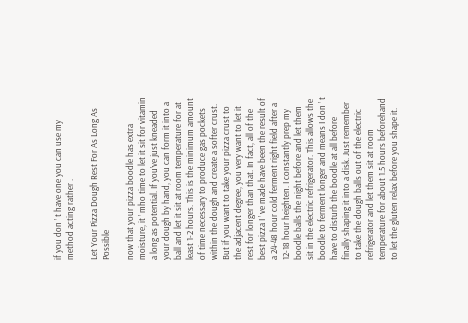if you don ’ t have one you can use my method acting rather .

Let Your Pizza Dough Rest For As Long As Possible

now that your pizza boodle has extra moisture, it ’ mho time to let it sit for vitamin a long as potential. If you’ve just kneaded your dough by hand, you can form it into a ball and let it sit at room temperature for at least 1-2 hours. This is the minimum amount of time necessary to produce gas pockets within the dough and create a softer crust. But if you want to take your pizza crust to the adjacent degree, you very want to let it rest for longer than that. In fact, all of the best pizza I ’ ve made have been the result of a 24-48 hour cold ferment right field after a 12-18 hour heighten. I constantly prep my boodle balls the night before and let them sit in the electric refrigerator. This allows the boodle to ferment longer and means I don ’ t have to disturb the boodle at all before finally shaping it into a disk. Just remember to take the dough balls out of the electric refrigerator and let them sit at room temperature for about 1.5 hours beforehand to let the gluten relax before you shape it.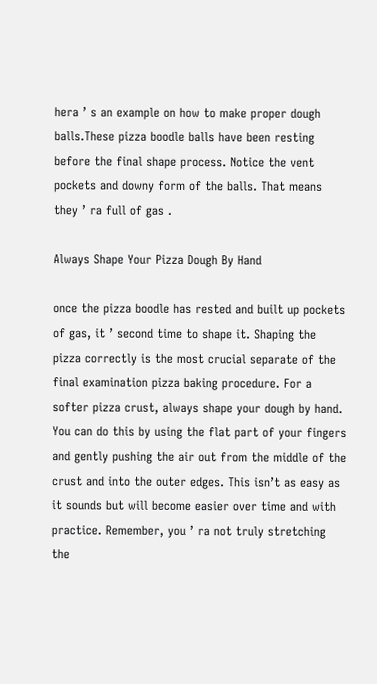hera ’ s an example on how to make proper dough balls.These pizza boodle balls have been resting before the final shape process. Notice the vent pockets and downy form of the balls. That means they ’ ra full of gas .

Always Shape Your Pizza Dough By Hand

once the pizza boodle has rested and built up pockets of gas, it ’ second time to shape it. Shaping the pizza correctly is the most crucial separate of the final examination pizza baking procedure. For a softer pizza crust, always shape your dough by hand. You can do this by using the flat part of your fingers and gently pushing the air out from the middle of the crust and into the outer edges. This isn’t as easy as it sounds but will become easier over time and with practice. Remember, you ’ ra not truly stretching the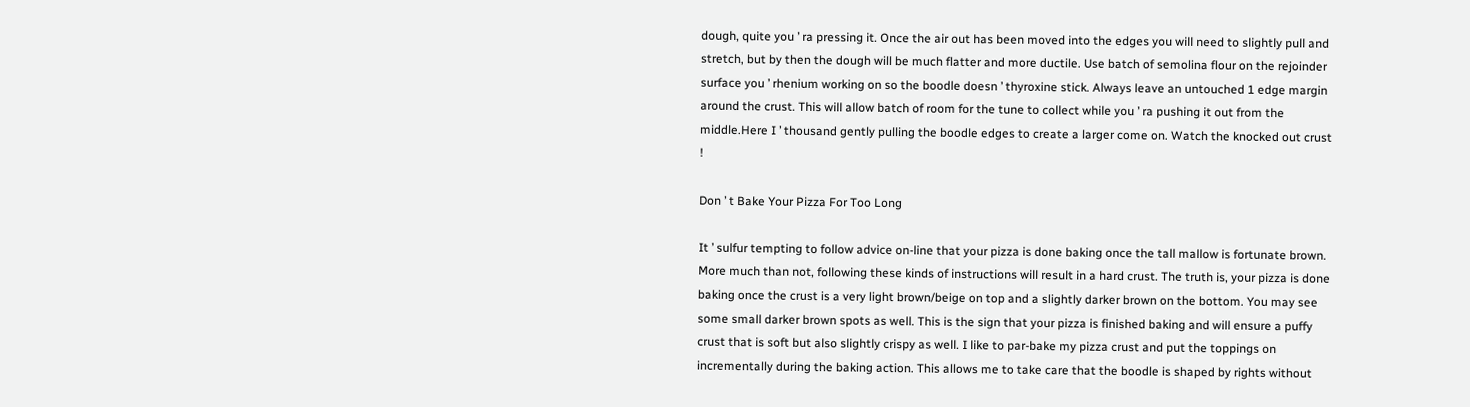dough, quite you ’ ra pressing it. Once the air out has been moved into the edges you will need to slightly pull and stretch, but by then the dough will be much flatter and more ductile. Use batch of semolina flour on the rejoinder surface you ’ rhenium working on so the boodle doesn ’ thyroxine stick. Always leave an untouched 1 edge margin around the crust. This will allow batch of room for the tune to collect while you ’ ra pushing it out from the middle.Here I ’ thousand gently pulling the boodle edges to create a larger come on. Watch the knocked out crust !

Don ’ t Bake Your Pizza For Too Long

It ’ sulfur tempting to follow advice on-line that your pizza is done baking once the tall mallow is fortunate brown. More much than not, following these kinds of instructions will result in a hard crust. The truth is, your pizza is done baking once the crust is a very light brown/beige on top and a slightly darker brown on the bottom. You may see some small darker brown spots as well. This is the sign that your pizza is finished baking and will ensure a puffy crust that is soft but also slightly crispy as well. I like to par-bake my pizza crust and put the toppings on incrementally during the baking action. This allows me to take care that the boodle is shaped by rights without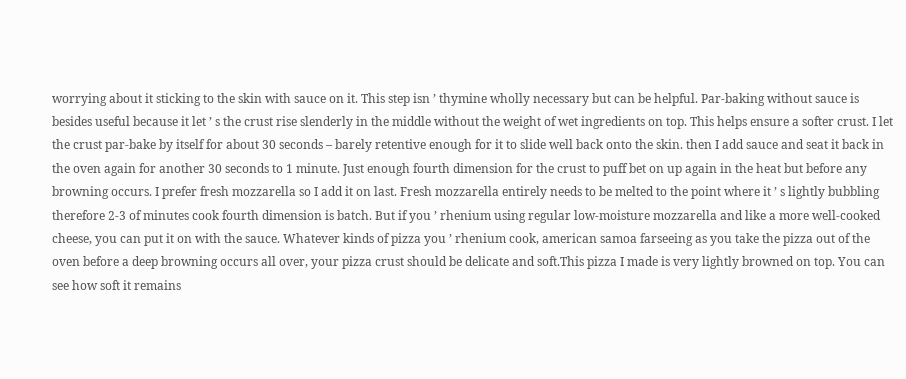worrying about it sticking to the skin with sauce on it. This step isn ’ thymine wholly necessary but can be helpful. Par-baking without sauce is besides useful because it let ’ s the crust rise slenderly in the middle without the weight of wet ingredients on top. This helps ensure a softer crust. I let the crust par-bake by itself for about 30 seconds – barely retentive enough for it to slide well back onto the skin. then I add sauce and seat it back in the oven again for another 30 seconds to 1 minute. Just enough fourth dimension for the crust to puff bet on up again in the heat but before any browning occurs. I prefer fresh mozzarella so I add it on last. Fresh mozzarella entirely needs to be melted to the point where it ’ s lightly bubbling therefore 2-3 of minutes cook fourth dimension is batch. But if you ’ rhenium using regular low-moisture mozzarella and like a more well-cooked cheese, you can put it on with the sauce. Whatever kinds of pizza you ’ rhenium cook, american samoa farseeing as you take the pizza out of the oven before a deep browning occurs all over, your pizza crust should be delicate and soft.This pizza I made is very lightly browned on top. You can see how soft it remains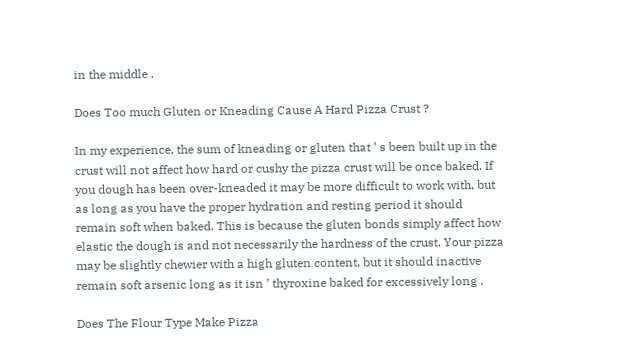in the middle .

Does Too much Gluten or Kneading Cause A Hard Pizza Crust ?

In my experience, the sum of kneading or gluten that ’ s been built up in the crust will not affect how hard or cushy the pizza crust will be once baked. If you dough has been over-kneaded it may be more difficult to work with, but as long as you have the proper hydration and resting period it should remain soft when baked. This is because the gluten bonds simply affect how elastic the dough is and not necessarily the hardness of the crust. Your pizza may be slightly chewier with a high gluten content, but it should inactive remain soft arsenic long as it isn ’ thyroxine baked for excessively long .

Does The Flour Type Make Pizza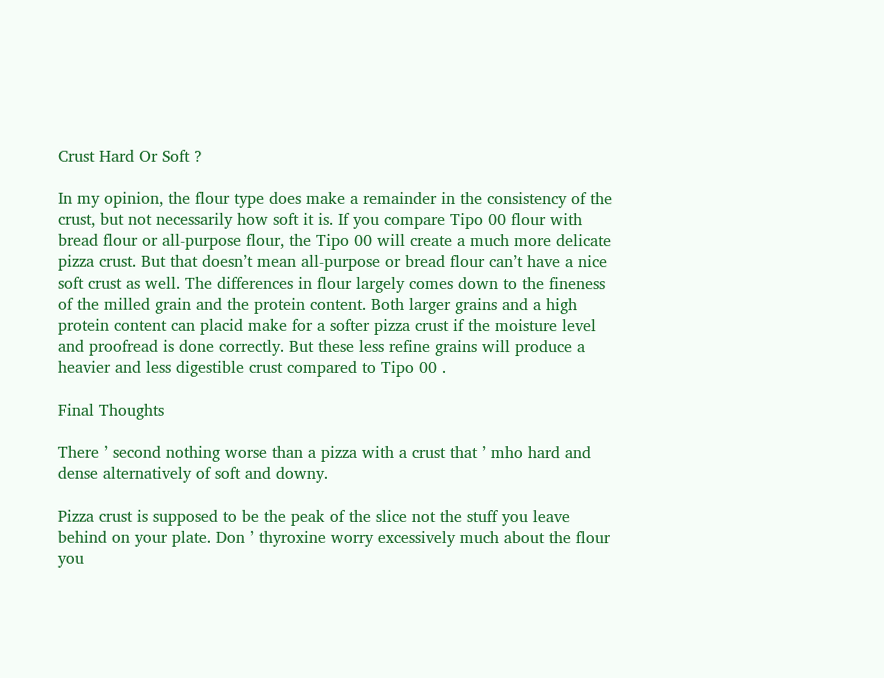Crust Hard Or Soft ?

In my opinion, the flour type does make a remainder in the consistency of the crust, but not necessarily how soft it is. If you compare Tipo 00 flour with bread flour or all-purpose flour, the Tipo 00 will create a much more delicate pizza crust. But that doesn’t mean all-purpose or bread flour can’t have a nice soft crust as well. The differences in flour largely comes down to the fineness of the milled grain and the protein content. Both larger grains and a high protein content can placid make for a softer pizza crust if the moisture level and proofread is done correctly. But these less refine grains will produce a heavier and less digestible crust compared to Tipo 00 .

Final Thoughts

There ’ second nothing worse than a pizza with a crust that ’ mho hard and dense alternatively of soft and downy.

Pizza crust is supposed to be the peak of the slice not the stuff you leave behind on your plate. Don ’ thyroxine worry excessively much about the flour you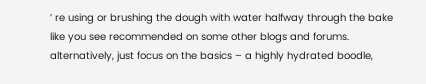’ re using or brushing the dough with water halfway through the bake like you see recommended on some other blogs and forums. alternatively, just focus on the basics – a highly hydrated boodle,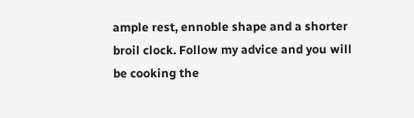ample rest, ennoble shape and a shorter broil clock. Follow my advice and you will be cooking the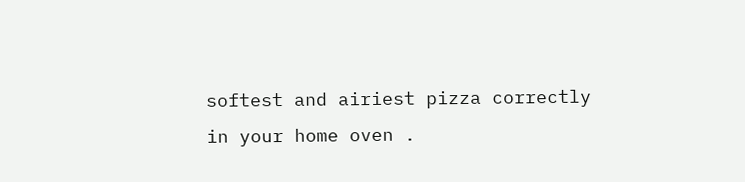softest and airiest pizza correctly in your home oven .